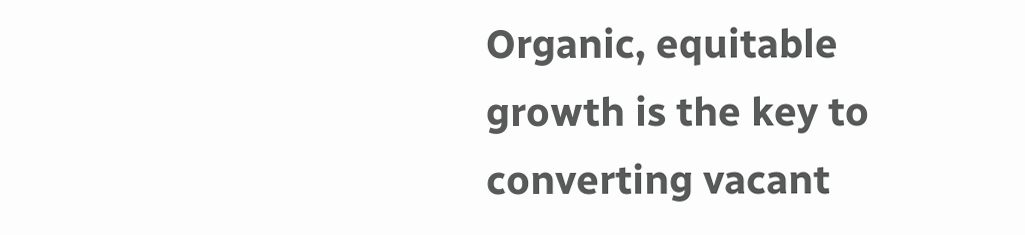Organic, equitable growth is the key to converting vacant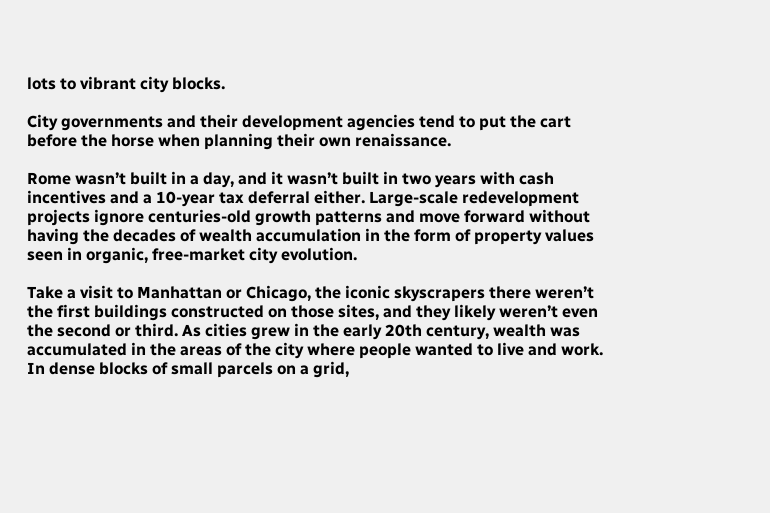lots to vibrant city blocks.

City governments and their development agencies tend to put the cart before the horse when planning their own renaissance.

Rome wasn’t built in a day, and it wasn’t built in two years with cash incentives and a 10-year tax deferral either. Large-scale redevelopment projects ignore centuries-old growth patterns and move forward without having the decades of wealth accumulation in the form of property values seen in organic, free-market city evolution.

Take a visit to Manhattan or Chicago, the iconic skyscrapers there weren’t the first buildings constructed on those sites, and they likely weren’t even the second or third. As cities grew in the early 20th century, wealth was accumulated in the areas of the city where people wanted to live and work. In dense blocks of small parcels on a grid,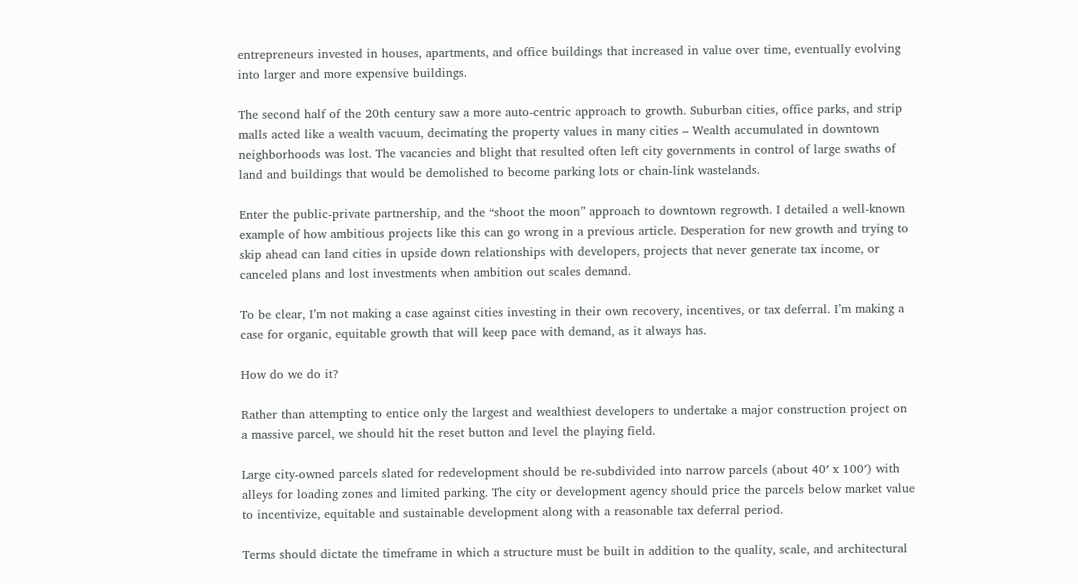entrepreneurs invested in houses, apartments, and office buildings that increased in value over time, eventually evolving into larger and more expensive buildings.

The second half of the 20th century saw a more auto-centric approach to growth. Suburban cities, office parks, and strip malls acted like a wealth vacuum, decimating the property values in many cities – Wealth accumulated in downtown neighborhoods was lost. The vacancies and blight that resulted often left city governments in control of large swaths of land and buildings that would be demolished to become parking lots or chain-link wastelands.

Enter the public-private partnership, and the “shoot the moon” approach to downtown regrowth. I detailed a well-known example of how ambitious projects like this can go wrong in a previous article. Desperation for new growth and trying to skip ahead can land cities in upside down relationships with developers, projects that never generate tax income, or canceled plans and lost investments when ambition out scales demand.

To be clear, I’m not making a case against cities investing in their own recovery, incentives, or tax deferral. I’m making a case for organic, equitable growth that will keep pace with demand, as it always has.

How do we do it?

Rather than attempting to entice only the largest and wealthiest developers to undertake a major construction project on a massive parcel, we should hit the reset button and level the playing field.

Large city-owned parcels slated for redevelopment should be re-subdivided into narrow parcels (about 40′ x 100′) with alleys for loading zones and limited parking. The city or development agency should price the parcels below market value to incentivize, equitable and sustainable development along with a reasonable tax deferral period.

Terms should dictate the timeframe in which a structure must be built in addition to the quality, scale, and architectural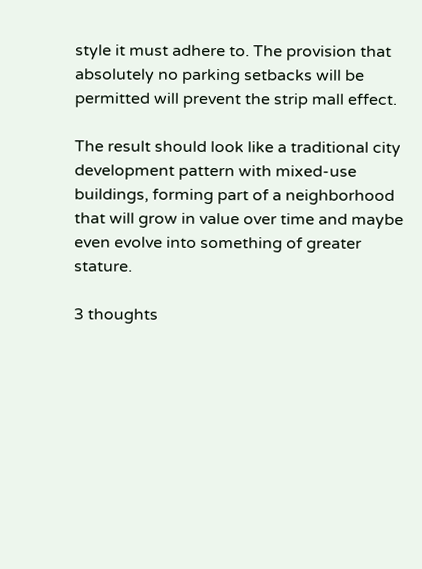style it must adhere to. The provision that absolutely no parking setbacks will be permitted will prevent the strip mall effect.

The result should look like a traditional city development pattern with mixed-use buildings, forming part of a neighborhood that will grow in value over time and maybe even evolve into something of greater stature.

3 thoughts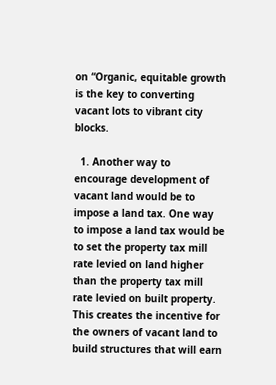on “Organic, equitable growth is the key to converting vacant lots to vibrant city blocks.

  1. Another way to encourage development of vacant land would be to impose a land tax. One way to impose a land tax would be to set the property tax mill rate levied on land higher than the property tax mill rate levied on built property. This creates the incentive for the owners of vacant land to build structures that will earn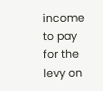income to pay for the levy on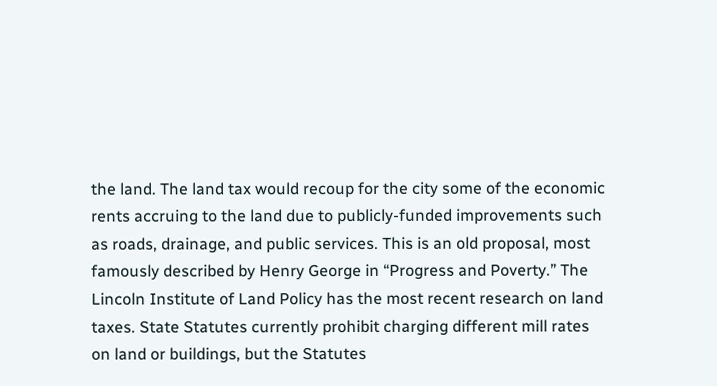the land. The land tax would recoup for the city some of the economic rents accruing to the land due to publicly-funded improvements such as roads, drainage, and public services. This is an old proposal, most famously described by Henry George in “Progress and Poverty.” The Lincoln Institute of Land Policy has the most recent research on land taxes. State Statutes currently prohibit charging different mill rates on land or buildings, but the Statutes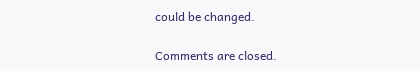could be changed.

Comments are closed.